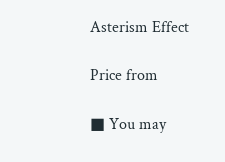Asterism Effect

Price from

■ You may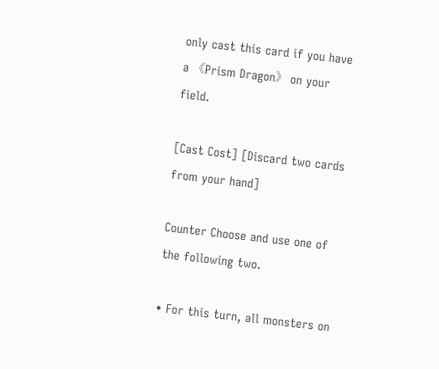only cast this card if you have a 《Prism Dragon》 on your field.

[Cast Cost] [Discard two cards from your hand]

Counter Choose and use one of the following two.

• For this turn, all monsters on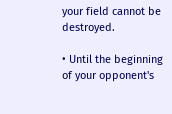your field cannot be destroyed.

• Until the beginning of your opponent's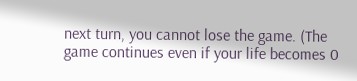next turn, you cannot lose the game. (The game continues even if your life becomes 0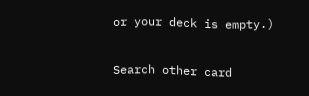or your deck is empty.)

Search other card